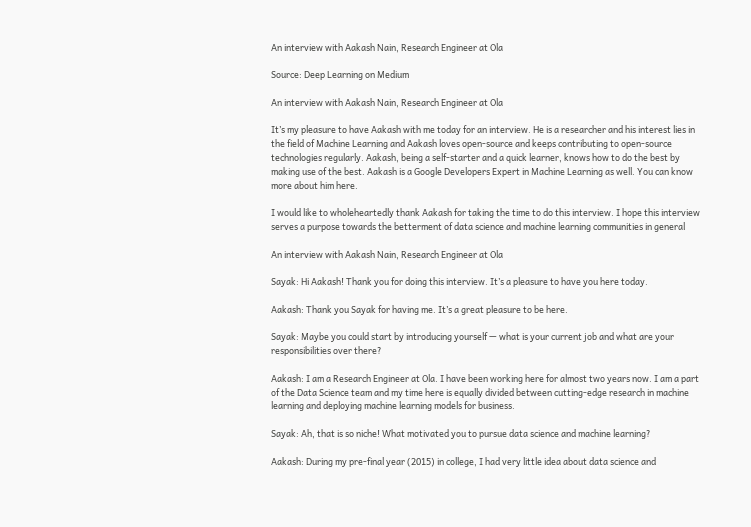An interview with Aakash Nain, Research Engineer at Ola

Source: Deep Learning on Medium

An interview with Aakash Nain, Research Engineer at Ola

It’s my pleasure to have Aakash with me today for an interview. He is a researcher and his interest lies in the field of Machine Learning and Aakash loves open-source and keeps contributing to open-source technologies regularly. Aakash, being a self-starter and a quick learner, knows how to do the best by making use of the best. Aakash is a Google Developers Expert in Machine Learning as well. You can know more about him here.

I would like to wholeheartedly thank Aakash for taking the time to do this interview. I hope this interview serves a purpose towards the betterment of data science and machine learning communities in general

An interview with Aakash Nain, Research Engineer at Ola

Sayak: Hi Aakash! Thank you for doing this interview. It’s a pleasure to have you here today.

Aakash: Thank you Sayak for having me. It’s a great pleasure to be here.

Sayak: Maybe you could start by introducing yourself — what is your current job and what are your responsibilities over there?

Aakash: I am a Research Engineer at Ola. I have been working here for almost two years now. I am a part of the Data Science team and my time here is equally divided between cutting-edge research in machine learning and deploying machine learning models for business.

Sayak: Ah, that is so niche! What motivated you to pursue data science and machine learning?

Aakash: During my pre-final year (2015) in college, I had very little idea about data science and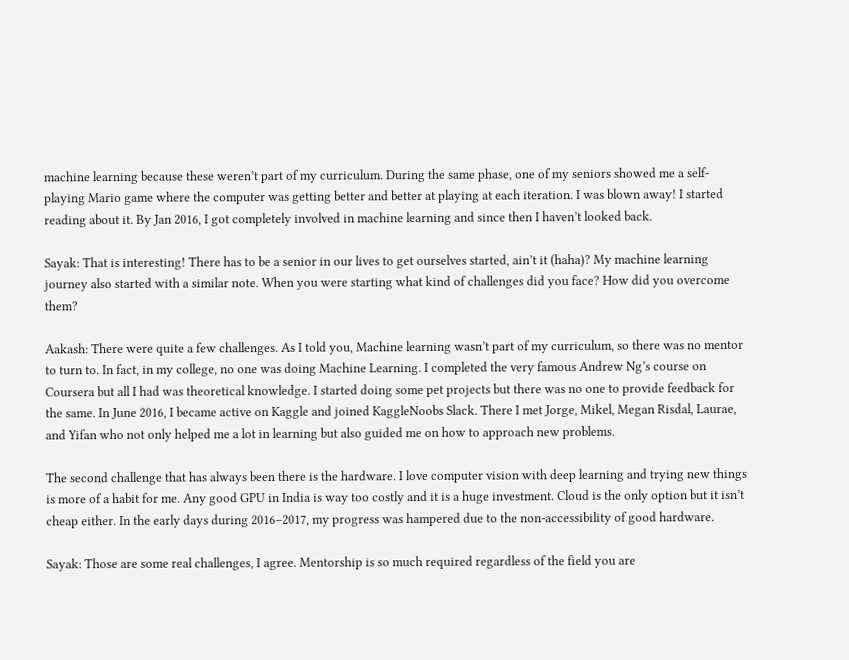machine learning because these weren’t part of my curriculum. During the same phase, one of my seniors showed me a self-playing Mario game where the computer was getting better and better at playing at each iteration. I was blown away! I started reading about it. By Jan 2016, I got completely involved in machine learning and since then I haven’t looked back.

Sayak: That is interesting! There has to be a senior in our lives to get ourselves started, ain’t it (haha)? My machine learning journey also started with a similar note. When you were starting what kind of challenges did you face? How did you overcome them?

Aakash: There were quite a few challenges. As I told you, Machine learning wasn’t part of my curriculum, so there was no mentor to turn to. In fact, in my college, no one was doing Machine Learning. I completed the very famous Andrew Ng’s course on Coursera but all I had was theoretical knowledge. I started doing some pet projects but there was no one to provide feedback for the same. In June 2016, I became active on Kaggle and joined KaggleNoobs Slack. There I met Jorge, Mikel, Megan Risdal, Laurae, and Yifan who not only helped me a lot in learning but also guided me on how to approach new problems.

The second challenge that has always been there is the hardware. I love computer vision with deep learning and trying new things is more of a habit for me. Any good GPU in India is way too costly and it is a huge investment. Cloud is the only option but it isn’t cheap either. In the early days during 2016–2017, my progress was hampered due to the non-accessibility of good hardware.

Sayak: Those are some real challenges, I agree. Mentorship is so much required regardless of the field you are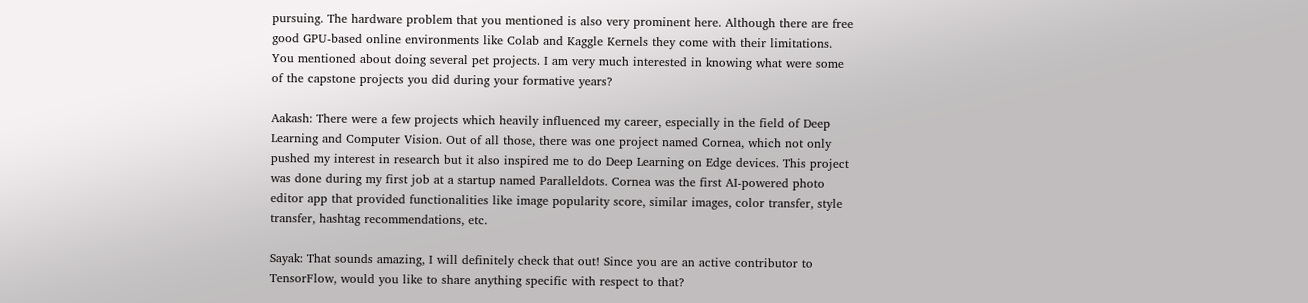pursuing. The hardware problem that you mentioned is also very prominent here. Although there are free good GPU-based online environments like Colab and Kaggle Kernels they come with their limitations. You mentioned about doing several pet projects. I am very much interested in knowing what were some of the capstone projects you did during your formative years?

Aakash: There were a few projects which heavily influenced my career, especially in the field of Deep Learning and Computer Vision. Out of all those, there was one project named Cornea, which not only pushed my interest in research but it also inspired me to do Deep Learning on Edge devices. This project was done during my first job at a startup named Paralleldots. Cornea was the first AI-powered photo editor app that provided functionalities like image popularity score, similar images, color transfer, style transfer, hashtag recommendations, etc.

Sayak: That sounds amazing, I will definitely check that out! Since you are an active contributor to TensorFlow, would you like to share anything specific with respect to that?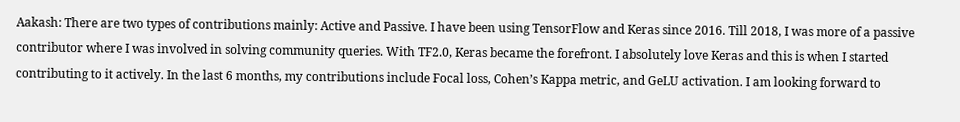Aakash: There are two types of contributions mainly: Active and Passive. I have been using TensorFlow and Keras since 2016. Till 2018, I was more of a passive contributor where I was involved in solving community queries. With TF2.0, Keras became the forefront. I absolutely love Keras and this is when I started contributing to it actively. In the last 6 months, my contributions include Focal loss, Cohen’s Kappa metric, and GeLU activation. I am looking forward to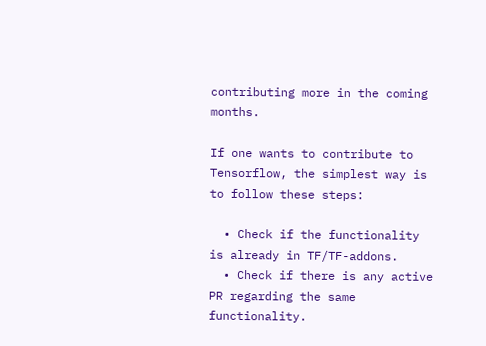contributing more in the coming months.

If one wants to contribute to Tensorflow, the simplest way is to follow these steps:

  • Check if the functionality is already in TF/TF-addons.
  • Check if there is any active PR regarding the same functionality.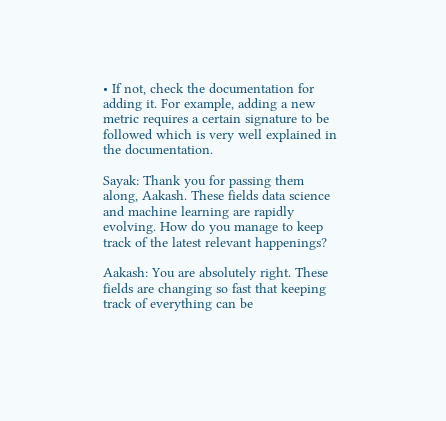• If not, check the documentation for adding it. For example, adding a new metric requires a certain signature to be followed which is very well explained in the documentation.

Sayak: Thank you for passing them along, Aakash. These fields data science and machine learning are rapidly evolving. How do you manage to keep track of the latest relevant happenings?

Aakash: You are absolutely right. These fields are changing so fast that keeping track of everything can be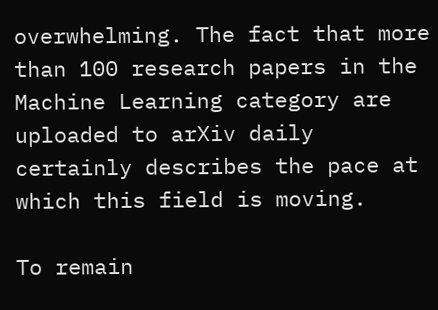overwhelming. The fact that more than 100 research papers in the Machine Learning category are uploaded to arXiv daily certainly describes the pace at which this field is moving.

To remain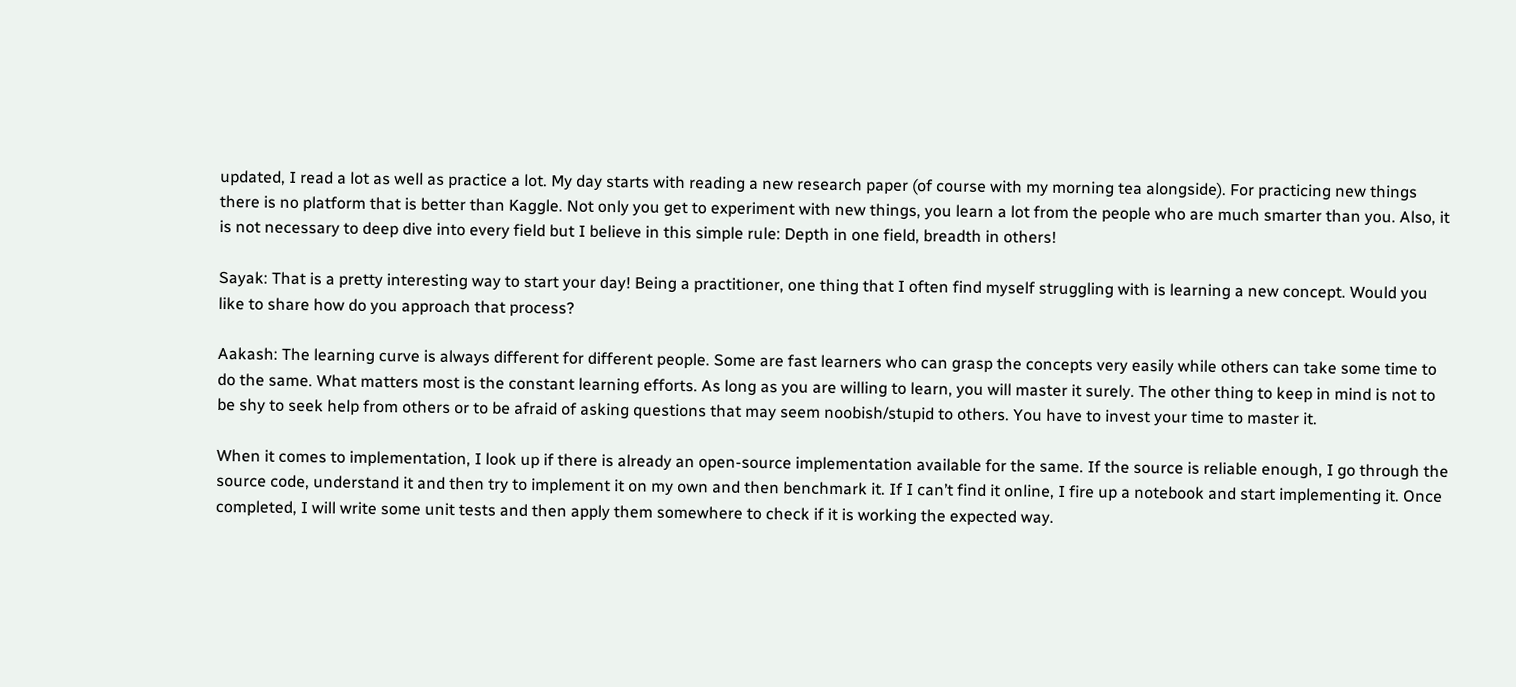updated, I read a lot as well as practice a lot. My day starts with reading a new research paper (of course with my morning tea alongside). For practicing new things there is no platform that is better than Kaggle. Not only you get to experiment with new things, you learn a lot from the people who are much smarter than you. Also, it is not necessary to deep dive into every field but I believe in this simple rule: Depth in one field, breadth in others!

Sayak: That is a pretty interesting way to start your day! Being a practitioner, one thing that I often find myself struggling with is learning a new concept. Would you like to share how do you approach that process?

Aakash: The learning curve is always different for different people. Some are fast learners who can grasp the concepts very easily while others can take some time to do the same. What matters most is the constant learning efforts. As long as you are willing to learn, you will master it surely. The other thing to keep in mind is not to be shy to seek help from others or to be afraid of asking questions that may seem noobish/stupid to others. You have to invest your time to master it.

When it comes to implementation, I look up if there is already an open-source implementation available for the same. If the source is reliable enough, I go through the source code, understand it and then try to implement it on my own and then benchmark it. If I can’t find it online, I fire up a notebook and start implementing it. Once completed, I will write some unit tests and then apply them somewhere to check if it is working the expected way.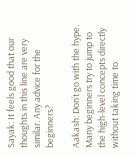Sayak: It feels good that our thoughts in this line are very similar. Any advice for the beginners?

Aakash: Don’t go with the hype. Many beginners try to jump to the high-level concepts directly without taking time to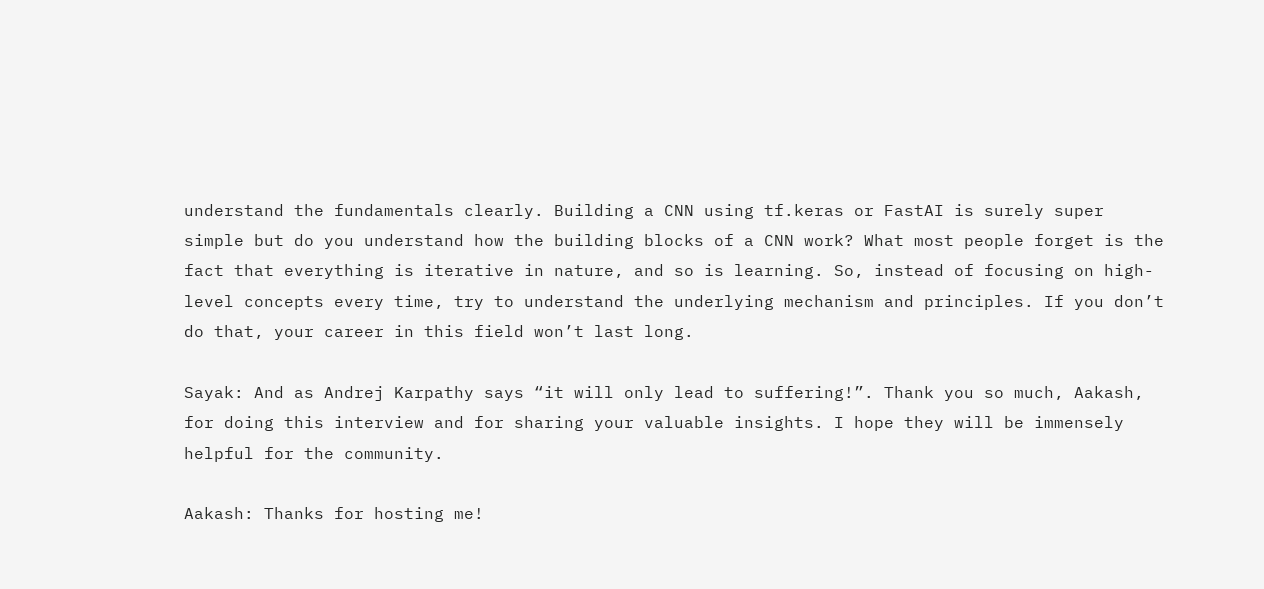understand the fundamentals clearly. Building a CNN using tf.keras or FastAI is surely super simple but do you understand how the building blocks of a CNN work? What most people forget is the fact that everything is iterative in nature, and so is learning. So, instead of focusing on high-level concepts every time, try to understand the underlying mechanism and principles. If you don’t do that, your career in this field won’t last long.

Sayak: And as Andrej Karpathy says “it will only lead to suffering!”. Thank you so much, Aakash, for doing this interview and for sharing your valuable insights. I hope they will be immensely helpful for the community.

Aakash: Thanks for hosting me!